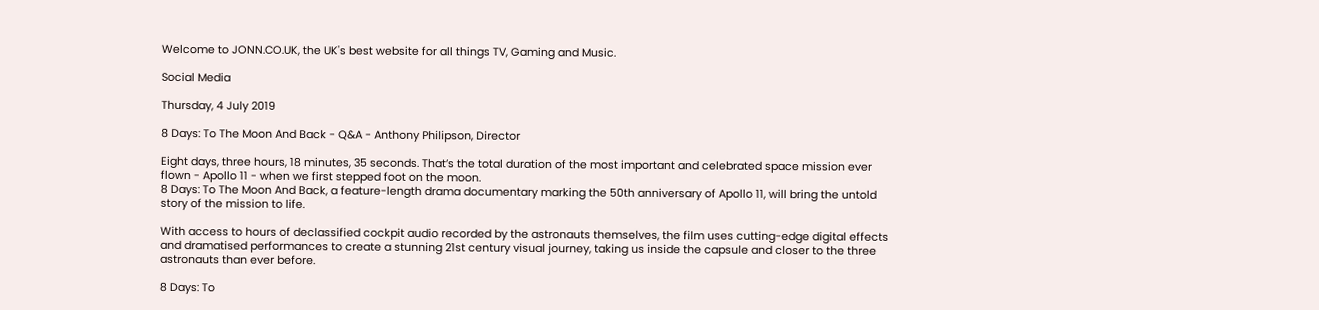Welcome to JONN.CO.UK, the UK's best website for all things TV, Gaming and Music.

Social Media

Thursday, 4 July 2019

8 Days: To The Moon And Back - Q&A - Anthony Philipson, Director

Eight days, three hours, 18 minutes, 35 seconds. That’s the total duration of the most important and celebrated space mission ever flown - Apollo 11 - when we first stepped foot on the moon.
8 Days: To The Moon And Back, a feature-length drama documentary marking the 50th anniversary of Apollo 11, will bring the untold story of the mission to life.

With access to hours of declassified cockpit audio recorded by the astronauts themselves, the film uses cutting-edge digital effects and dramatised performances to create a stunning 21st century visual journey, taking us inside the capsule and closer to the three astronauts than ever before.

8 Days: To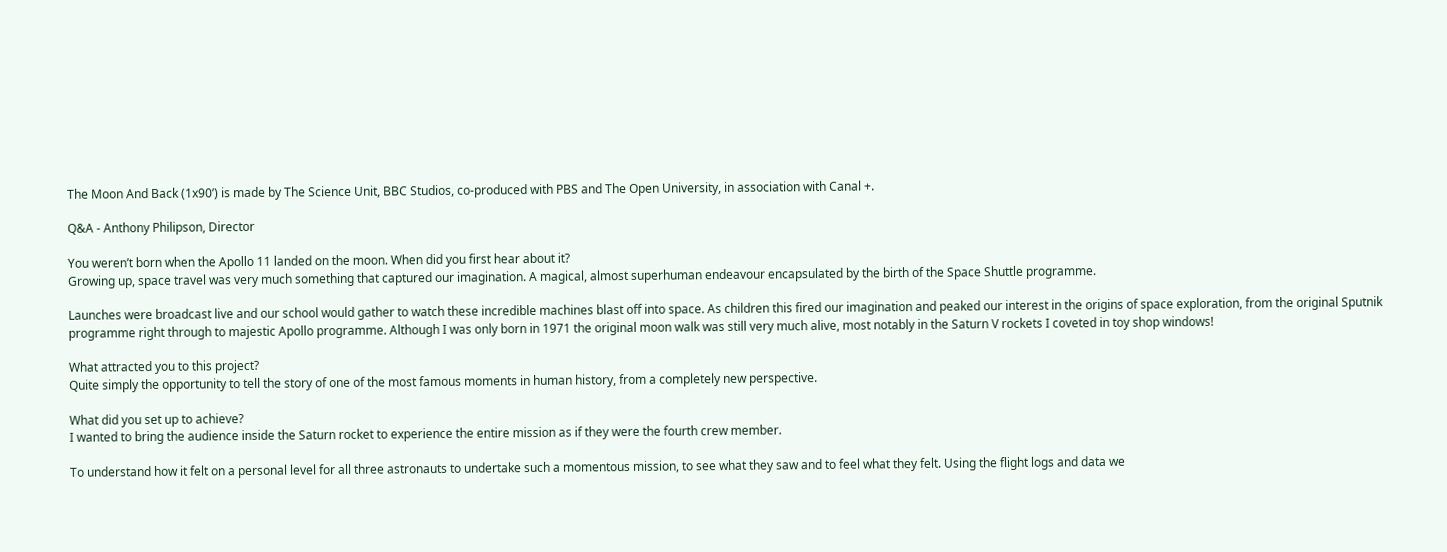The Moon And Back (1x90’) is made by The Science Unit, BBC Studios, co-produced with PBS and The Open University, in association with Canal +.

Q&A - Anthony Philipson, Director

You weren’t born when the Apollo 11 landed on the moon. When did you first hear about it?
Growing up, space travel was very much something that captured our imagination. A magical, almost superhuman endeavour encapsulated by the birth of the Space Shuttle programme.

Launches were broadcast live and our school would gather to watch these incredible machines blast off into space. As children this fired our imagination and peaked our interest in the origins of space exploration, from the original Sputnik programme right through to majestic Apollo programme. Although I was only born in 1971 the original moon walk was still very much alive, most notably in the Saturn V rockets I coveted in toy shop windows!

What attracted you to this project?
Quite simply the opportunity to tell the story of one of the most famous moments in human history, from a completely new perspective.

What did you set up to achieve?
I wanted to bring the audience inside the Saturn rocket to experience the entire mission as if they were the fourth crew member.

To understand how it felt on a personal level for all three astronauts to undertake such a momentous mission, to see what they saw and to feel what they felt. Using the flight logs and data we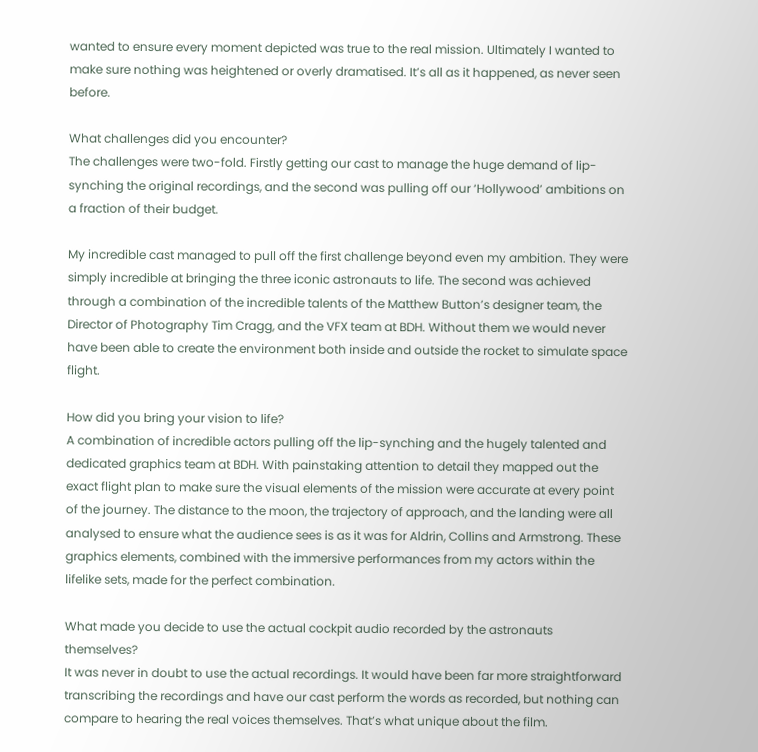wanted to ensure every moment depicted was true to the real mission. Ultimately I wanted to make sure nothing was heightened or overly dramatised. It’s all as it happened, as never seen before.

What challenges did you encounter?
The challenges were two-fold. Firstly getting our cast to manage the huge demand of lip-synching the original recordings, and the second was pulling off our ‘Hollywood’ ambitions on a fraction of their budget.

My incredible cast managed to pull off the first challenge beyond even my ambition. They were simply incredible at bringing the three iconic astronauts to life. The second was achieved through a combination of the incredible talents of the Matthew Button’s designer team, the Director of Photography Tim Cragg, and the VFX team at BDH. Without them we would never have been able to create the environment both inside and outside the rocket to simulate space flight.

How did you bring your vision to life?
A combination of incredible actors pulling off the lip-synching and the hugely talented and dedicated graphics team at BDH. With painstaking attention to detail they mapped out the exact flight plan to make sure the visual elements of the mission were accurate at every point of the journey. The distance to the moon, the trajectory of approach, and the landing were all analysed to ensure what the audience sees is as it was for Aldrin, Collins and Armstrong. These graphics elements, combined with the immersive performances from my actors within the lifelike sets, made for the perfect combination.

What made you decide to use the actual cockpit audio recorded by the astronauts themselves?
It was never in doubt to use the actual recordings. It would have been far more straightforward transcribing the recordings and have our cast perform the words as recorded, but nothing can compare to hearing the real voices themselves. That’s what unique about the film.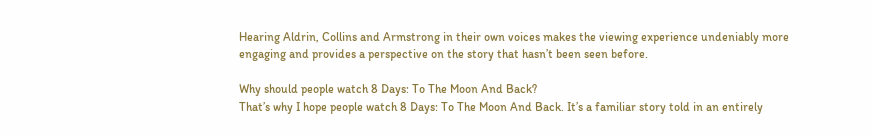Hearing Aldrin, Collins and Armstrong in their own voices makes the viewing experience undeniably more engaging and provides a perspective on the story that hasn’t been seen before.

Why should people watch 8 Days: To The Moon And Back?
That’s why I hope people watch 8 Days: To The Moon And Back. It’s a familiar story told in an entirely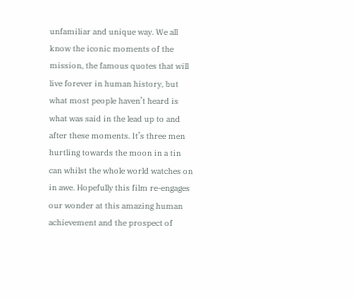unfamiliar and unique way. We all know the iconic moments of the mission, the famous quotes that will live forever in human history, but what most people haven’t heard is what was said in the lead up to and after these moments. It’s three men hurtling towards the moon in a tin can whilst the whole world watches on in awe. Hopefully this film re-engages our wonder at this amazing human achievement and the prospect of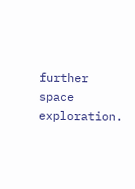further space exploration.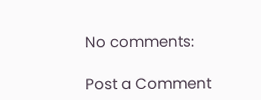No comments:

Post a Comment